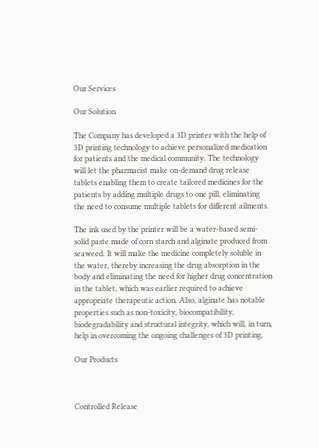Our Services

Our Solution

The Company has developed a 3D printer with the help of 3D printing technology to achieve personalized medication for patients and the medical community. The technology will let the pharmacist make on-demand drug release tablets enabling them to create tailored medicines for the patients by adding multiple drugs to one pill, eliminating the need to consume multiple tablets for different ailments.

The ink used by the printer will be a water-based semi-solid paste made of corn starch and alginate produced from seaweed. It will make the medicine completely soluble in the water, thereby increasing the drug absorption in the body and eliminating the need for higher drug concentration in the tablet, which was earlier required to achieve appropriate therapeutic action. Also, alginate has notable properties such as non-toxicity, biocompatibility, biodegradability and structural integrity, which will, in turn, help in overcoming the ongoing challenges of 3D printing.

Our Products



Controlled Release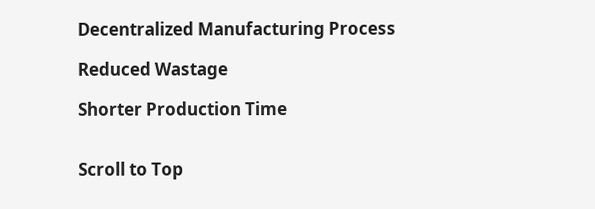Decentralized Manufacturing Process

Reduced Wastage

Shorter Production Time


Scroll to Top